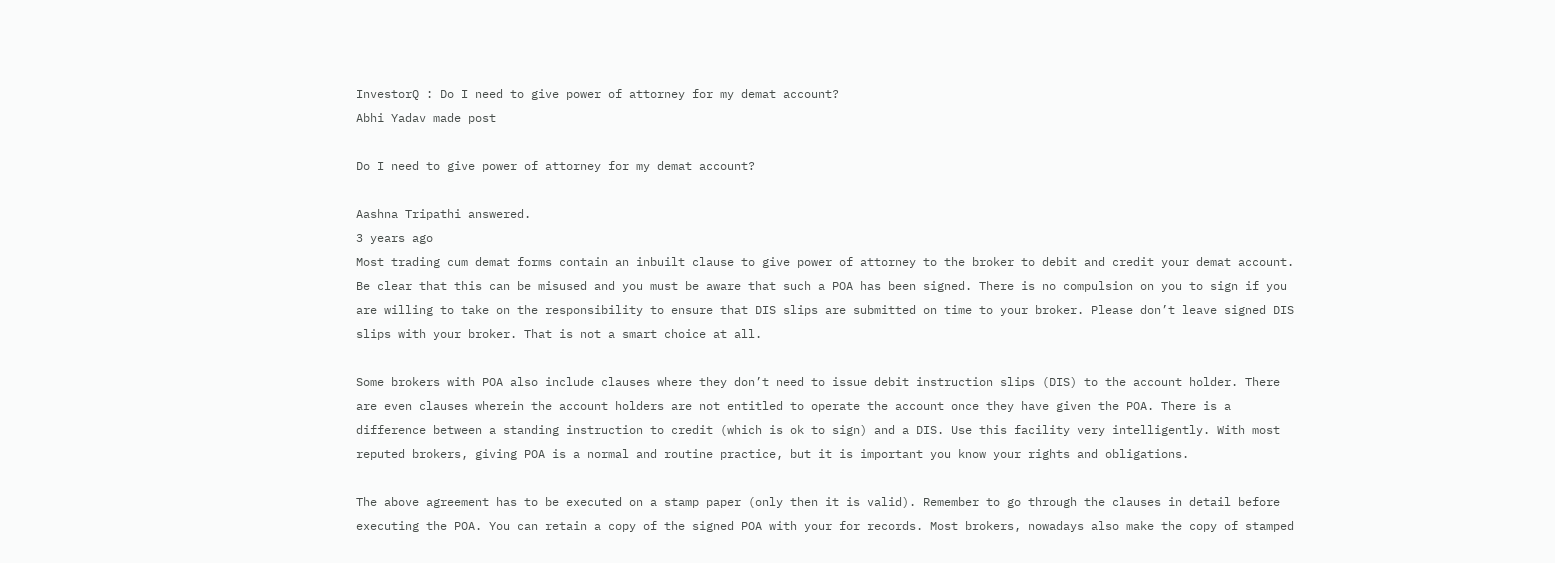InvestorQ : Do I need to give power of attorney for my demat account?
Abhi Yadav made post

Do I need to give power of attorney for my demat account?

Aashna Tripathi answered.
3 years ago
Most trading cum demat forms contain an inbuilt clause to give power of attorney to the broker to debit and credit your demat account. Be clear that this can be misused and you must be aware that such a POA has been signed. There is no compulsion on you to sign if you are willing to take on the responsibility to ensure that DIS slips are submitted on time to your broker. Please don’t leave signed DIS slips with your broker. That is not a smart choice at all.

Some brokers with POA also include clauses where they don’t need to issue debit instruction slips (DIS) to the account holder. There are even clauses wherein the account holders are not entitled to operate the account once they have given the POA. There is a difference between a standing instruction to credit (which is ok to sign) and a DIS. Use this facility very intelligently. With most reputed brokers, giving POA is a normal and routine practice, but it is important you know your rights and obligations.

The above agreement has to be executed on a stamp paper (only then it is valid). Remember to go through the clauses in detail before executing the POA. You can retain a copy of the signed POA with your for records. Most brokers, nowadays also make the copy of stamped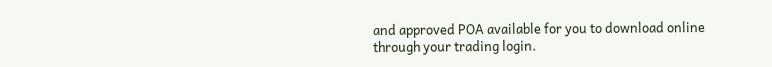and approved POA available for you to download online through your trading login.